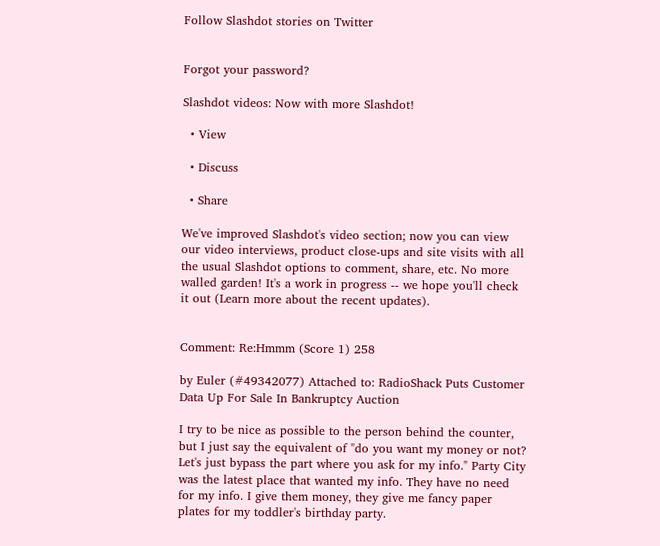Follow Slashdot stories on Twitter


Forgot your password?

Slashdot videos: Now with more Slashdot!

  • View

  • Discuss

  • Share

We've improved Slashdot's video section; now you can view our video interviews, product close-ups and site visits with all the usual Slashdot options to comment, share, etc. No more walled garden! It's a work in progress -- we hope you'll check it out (Learn more about the recent updates).


Comment: Re:Hmmm (Score 1) 258

by Euler (#49342077) Attached to: RadioShack Puts Customer Data Up For Sale In Bankruptcy Auction

I try to be nice as possible to the person behind the counter, but I just say the equivalent of "do you want my money or not? Let's just bypass the part where you ask for my info." Party City was the latest place that wanted my info. They have no need for my info. I give them money, they give me fancy paper plates for my toddler's birthday party.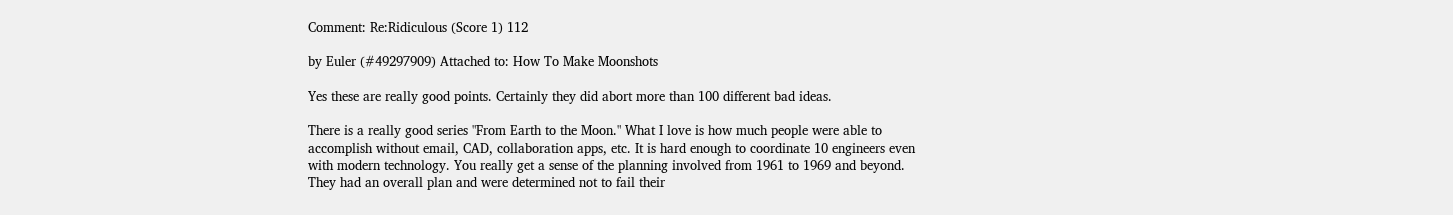Comment: Re:Ridiculous (Score 1) 112

by Euler (#49297909) Attached to: How To Make Moonshots

Yes these are really good points. Certainly they did abort more than 100 different bad ideas.

There is a really good series "From Earth to the Moon." What I love is how much people were able to accomplish without email, CAD, collaboration apps, etc. It is hard enough to coordinate 10 engineers even with modern technology. You really get a sense of the planning involved from 1961 to 1969 and beyond. They had an overall plan and were determined not to fail their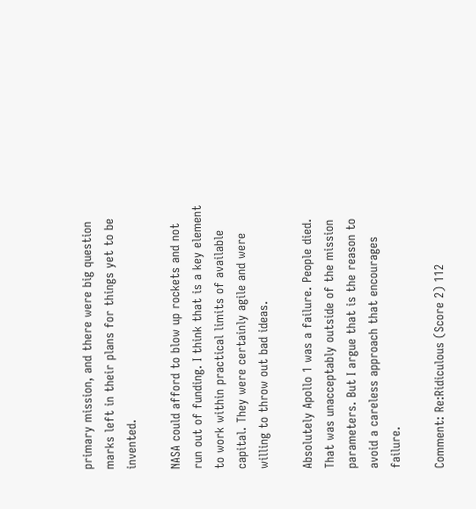primary mission, and there were big question marks left in their plans for things yet to be invented.

NASA could afford to blow up rockets and not run out of funding. I think that is a key element to work within practical limits of available capital. They were certainly agile and were willing to throw out bad ideas.

Absolutely Apollo 1 was a failure. People died. That was unacceptably outside of the mission parameters. But I argue that is the reason to avoid a careless approach that encourages failure.

Comment: Re:Ridiculous (Score 2) 112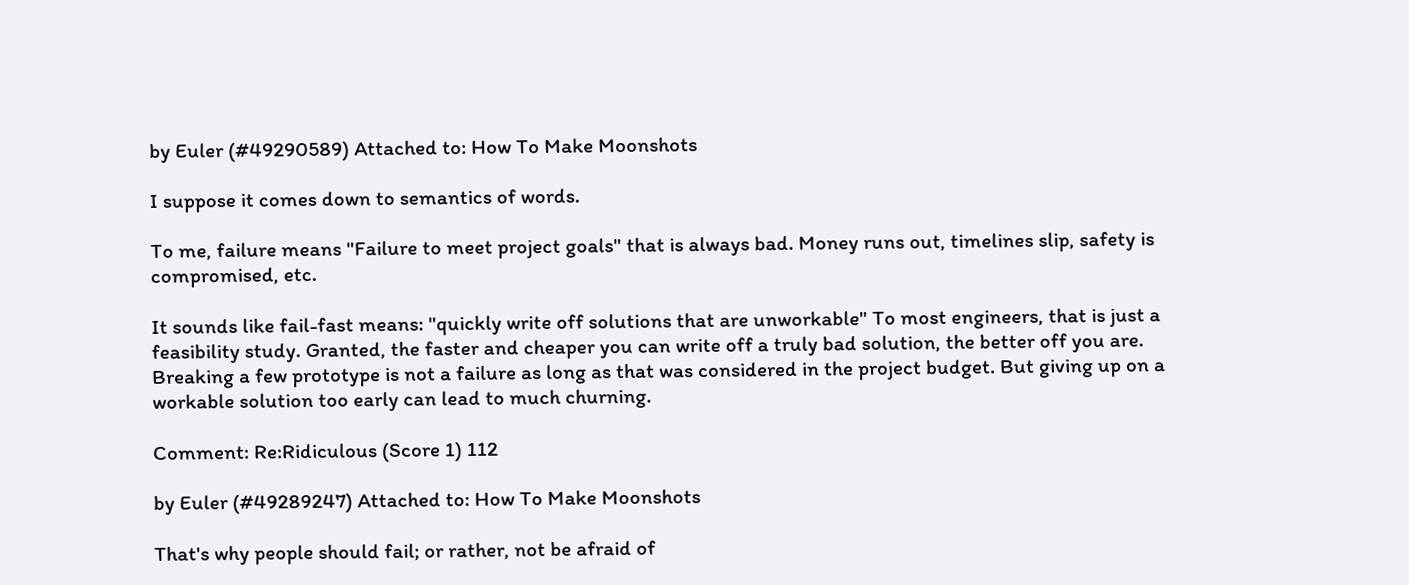by Euler (#49290589) Attached to: How To Make Moonshots

I suppose it comes down to semantics of words.

To me, failure means "Failure to meet project goals" that is always bad. Money runs out, timelines slip, safety is compromised, etc.

It sounds like fail-fast means: "quickly write off solutions that are unworkable" To most engineers, that is just a feasibility study. Granted, the faster and cheaper you can write off a truly bad solution, the better off you are. Breaking a few prototype is not a failure as long as that was considered in the project budget. But giving up on a workable solution too early can lead to much churning.

Comment: Re:Ridiculous (Score 1) 112

by Euler (#49289247) Attached to: How To Make Moonshots

That's why people should fail; or rather, not be afraid of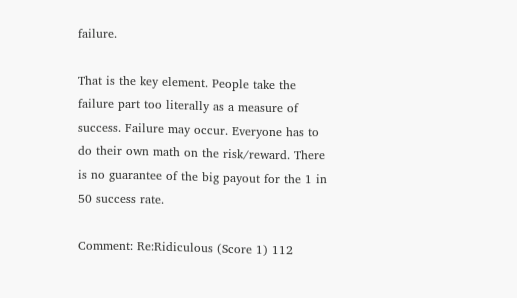failure.

That is the key element. People take the failure part too literally as a measure of success. Failure may occur. Everyone has to do their own math on the risk/reward. There is no guarantee of the big payout for the 1 in 50 success rate.

Comment: Re:Ridiculous (Score 1) 112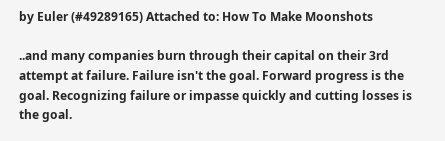by Euler (#49289165) Attached to: How To Make Moonshots

..and many companies burn through their capital on their 3rd attempt at failure. Failure isn't the goal. Forward progress is the goal. Recognizing failure or impasse quickly and cutting losses is the goal.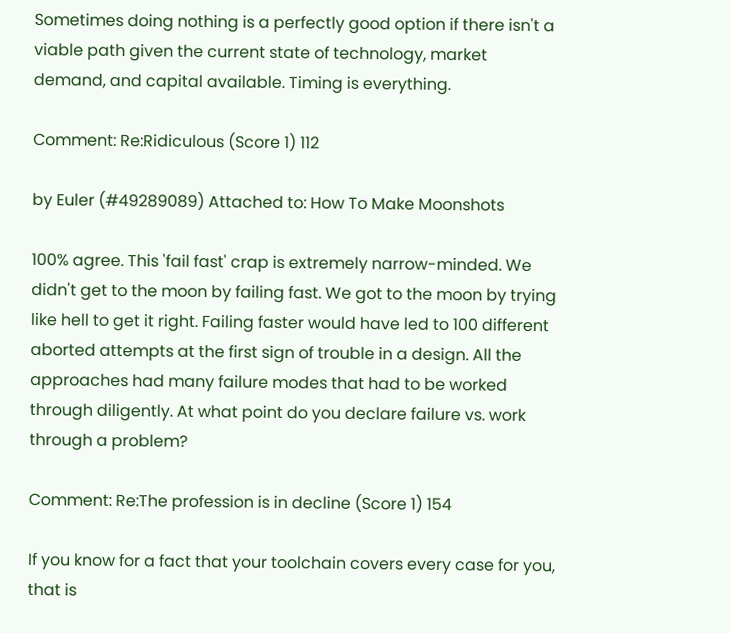Sometimes doing nothing is a perfectly good option if there isn't a viable path given the current state of technology, market demand, and capital available. Timing is everything.

Comment: Re:Ridiculous (Score 1) 112

by Euler (#49289089) Attached to: How To Make Moonshots

100% agree. This 'fail fast' crap is extremely narrow-minded. We didn't get to the moon by failing fast. We got to the moon by trying like hell to get it right. Failing faster would have led to 100 different aborted attempts at the first sign of trouble in a design. All the approaches had many failure modes that had to be worked through diligently. At what point do you declare failure vs. work through a problem?

Comment: Re:The profession is in decline (Score 1) 154

If you know for a fact that your toolchain covers every case for you, that is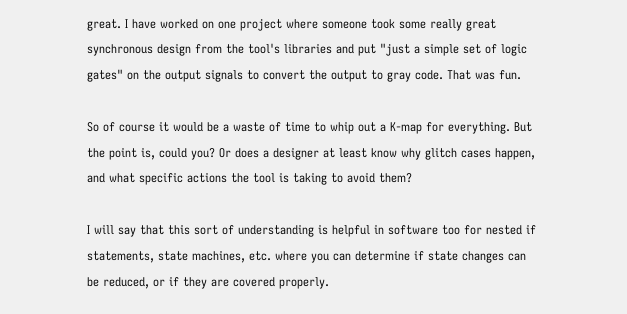great. I have worked on one project where someone took some really great synchronous design from the tool's libraries and put "just a simple set of logic gates" on the output signals to convert the output to gray code. That was fun.

So of course it would be a waste of time to whip out a K-map for everything. But the point is, could you? Or does a designer at least know why glitch cases happen, and what specific actions the tool is taking to avoid them?

I will say that this sort of understanding is helpful in software too for nested if statements, state machines, etc. where you can determine if state changes can be reduced, or if they are covered properly.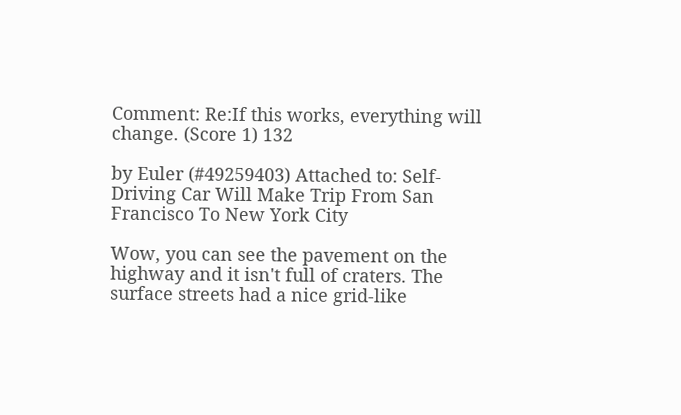Comment: Re:If this works, everything will change. (Score 1) 132

by Euler (#49259403) Attached to: Self-Driving Car Will Make Trip From San Francisco To New York City

Wow, you can see the pavement on the highway and it isn't full of craters. The surface streets had a nice grid-like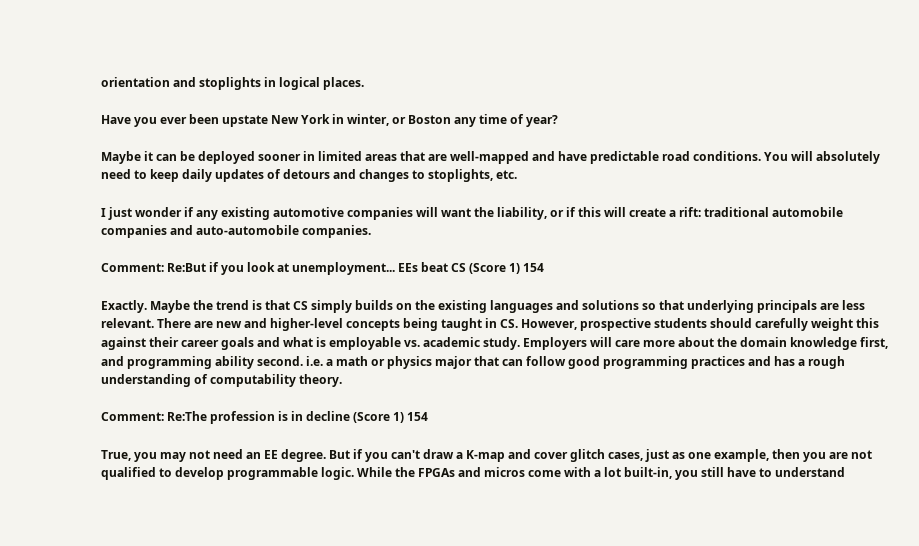orientation and stoplights in logical places.

Have you ever been upstate New York in winter, or Boston any time of year?

Maybe it can be deployed sooner in limited areas that are well-mapped and have predictable road conditions. You will absolutely need to keep daily updates of detours and changes to stoplights, etc.

I just wonder if any existing automotive companies will want the liability, or if this will create a rift: traditional automobile companies and auto-automobile companies.

Comment: Re:But if you look at unemployment... EEs beat CS (Score 1) 154

Exactly. Maybe the trend is that CS simply builds on the existing languages and solutions so that underlying principals are less relevant. There are new and higher-level concepts being taught in CS. However, prospective students should carefully weight this against their career goals and what is employable vs. academic study. Employers will care more about the domain knowledge first, and programming ability second. i.e. a math or physics major that can follow good programming practices and has a rough understanding of computability theory.

Comment: Re:The profession is in decline (Score 1) 154

True, you may not need an EE degree. But if you can't draw a K-map and cover glitch cases, just as one example, then you are not qualified to develop programmable logic. While the FPGAs and micros come with a lot built-in, you still have to understand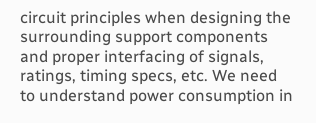circuit principles when designing the surrounding support components and proper interfacing of signals, ratings, timing specs, etc. We need to understand power consumption in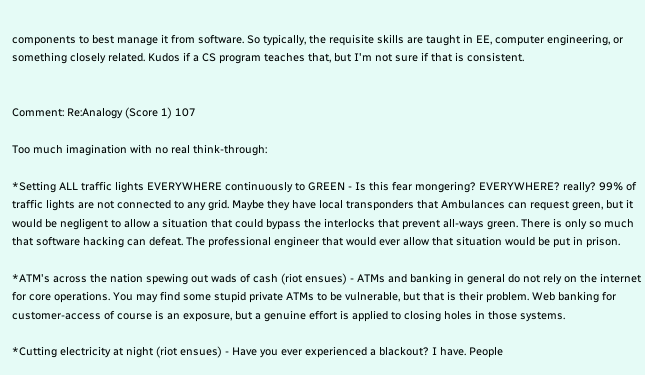components to best manage it from software. So typically, the requisite skills are taught in EE, computer engineering, or something closely related. Kudos if a CS program teaches that, but I'm not sure if that is consistent.


Comment: Re:Analogy (Score 1) 107

Too much imagination with no real think-through:

*Setting ALL traffic lights EVERYWHERE continuously to GREEN - Is this fear mongering? EVERYWHERE? really? 99% of traffic lights are not connected to any grid. Maybe they have local transponders that Ambulances can request green, but it would be negligent to allow a situation that could bypass the interlocks that prevent all-ways green. There is only so much that software hacking can defeat. The professional engineer that would ever allow that situation would be put in prison.

*ATM's across the nation spewing out wads of cash (riot ensues) - ATMs and banking in general do not rely on the internet for core operations. You may find some stupid private ATMs to be vulnerable, but that is their problem. Web banking for customer-access of course is an exposure, but a genuine effort is applied to closing holes in those systems.

*Cutting electricity at night (riot ensues) - Have you ever experienced a blackout? I have. People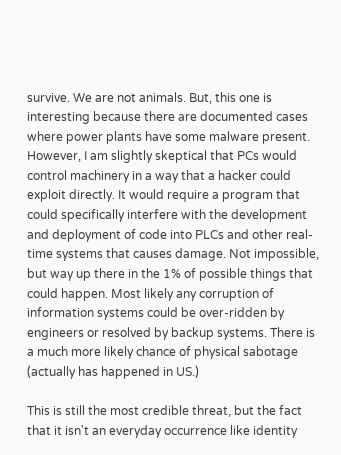survive. We are not animals. But, this one is interesting because there are documented cases where power plants have some malware present. However, I am slightly skeptical that PCs would control machinery in a way that a hacker could exploit directly. It would require a program that could specifically interfere with the development and deployment of code into PLCs and other real-time systems that causes damage. Not impossible, but way up there in the 1% of possible things that could happen. Most likely any corruption of information systems could be over-ridden by engineers or resolved by backup systems. There is a much more likely chance of physical sabotage (actually has happened in US.)

This is still the most credible threat, but the fact that it isn't an everyday occurrence like identity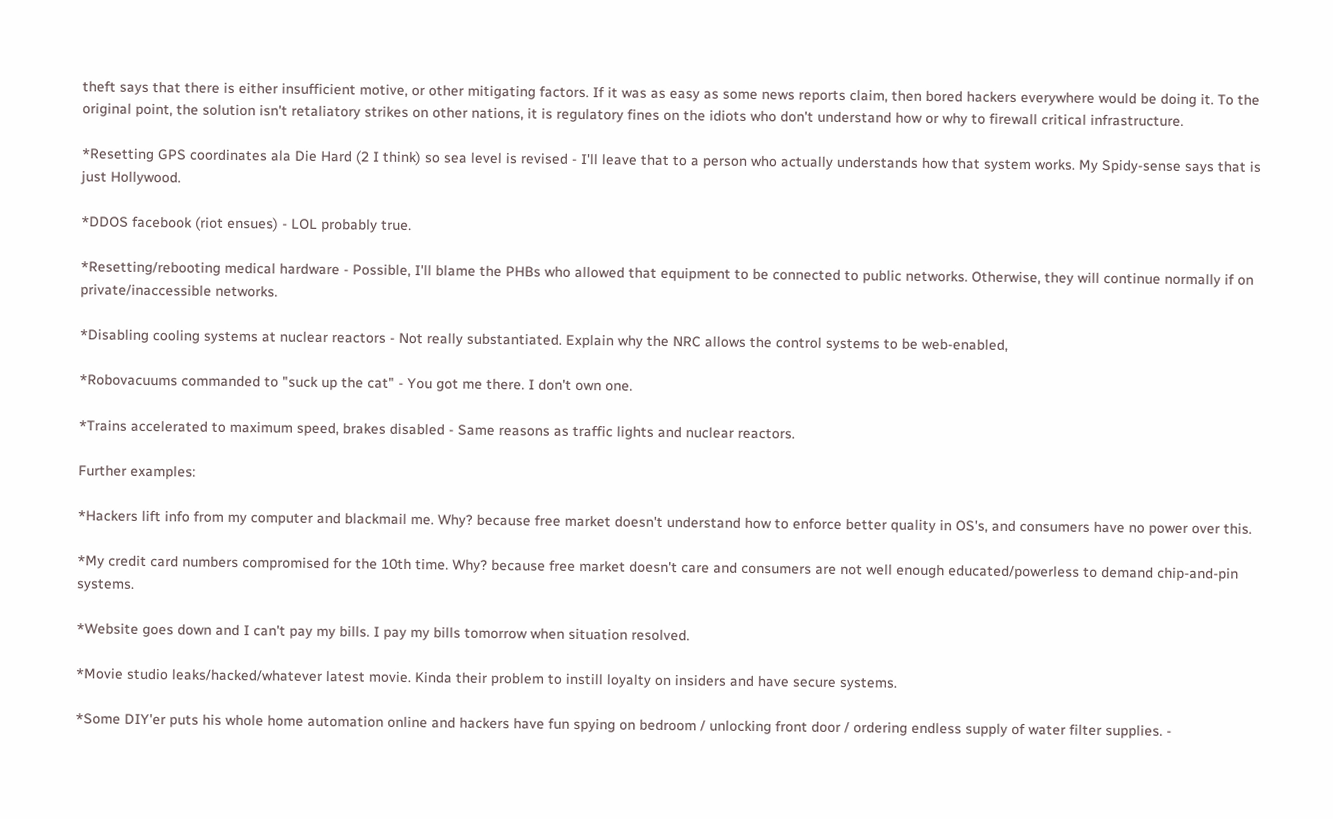theft says that there is either insufficient motive, or other mitigating factors. If it was as easy as some news reports claim, then bored hackers everywhere would be doing it. To the original point, the solution isn't retaliatory strikes on other nations, it is regulatory fines on the idiots who don't understand how or why to firewall critical infrastructure.

*Resetting GPS coordinates ala Die Hard (2 I think) so sea level is revised - I'll leave that to a person who actually understands how that system works. My Spidy-sense says that is just Hollywood.

*DDOS facebook (riot ensues) - LOL probably true.

*Resetting/rebooting medical hardware - Possible, I'll blame the PHBs who allowed that equipment to be connected to public networks. Otherwise, they will continue normally if on private/inaccessible networks.

*Disabling cooling systems at nuclear reactors - Not really substantiated. Explain why the NRC allows the control systems to be web-enabled,

*Robovacuums commanded to "suck up the cat" - You got me there. I don't own one.

*Trains accelerated to maximum speed, brakes disabled - Same reasons as traffic lights and nuclear reactors.

Further examples:

*Hackers lift info from my computer and blackmail me. Why? because free market doesn't understand how to enforce better quality in OS's, and consumers have no power over this.

*My credit card numbers compromised for the 10th time. Why? because free market doesn't care and consumers are not well enough educated/powerless to demand chip-and-pin systems.

*Website goes down and I can't pay my bills. I pay my bills tomorrow when situation resolved.

*Movie studio leaks/hacked/whatever latest movie. Kinda their problem to instill loyalty on insiders and have secure systems.

*Some DIY'er puts his whole home automation online and hackers have fun spying on bedroom / unlocking front door / ordering endless supply of water filter supplies. -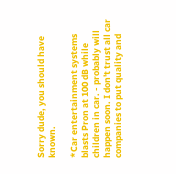Sorry dude, you should have known.

*Car entertainment systems blasts Pron at 100 dB while children in car. - probably will happen soon. I don't trust all car companies to put quality and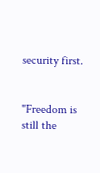security first.


"Freedom is still the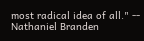most radical idea of all." -- Nathaniel Branden